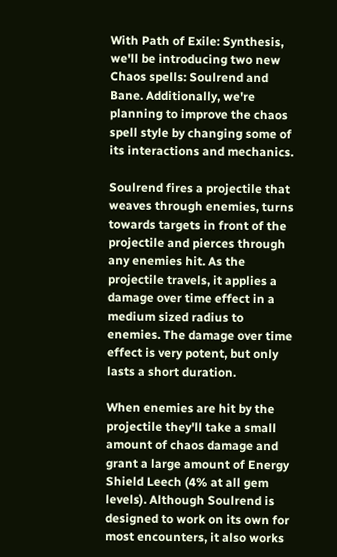With Path of Exile: Synthesis, we'll be introducing two new Chaos spells: Soulrend and Bane. Additionally, we're planning to improve the chaos spell style by changing some of its interactions and mechanics.

Soulrend fires a projectile that weaves through enemies, turns towards targets in front of the projectile and pierces through any enemies hit. As the projectile travels, it applies a damage over time effect in a medium sized radius to enemies. The damage over time effect is very potent, but only lasts a short duration.

When enemies are hit by the projectile they'll take a small amount of chaos damage and grant a large amount of Energy Shield Leech (4% at all gem levels). Although Soulrend is designed to work on its own for most encounters, it also works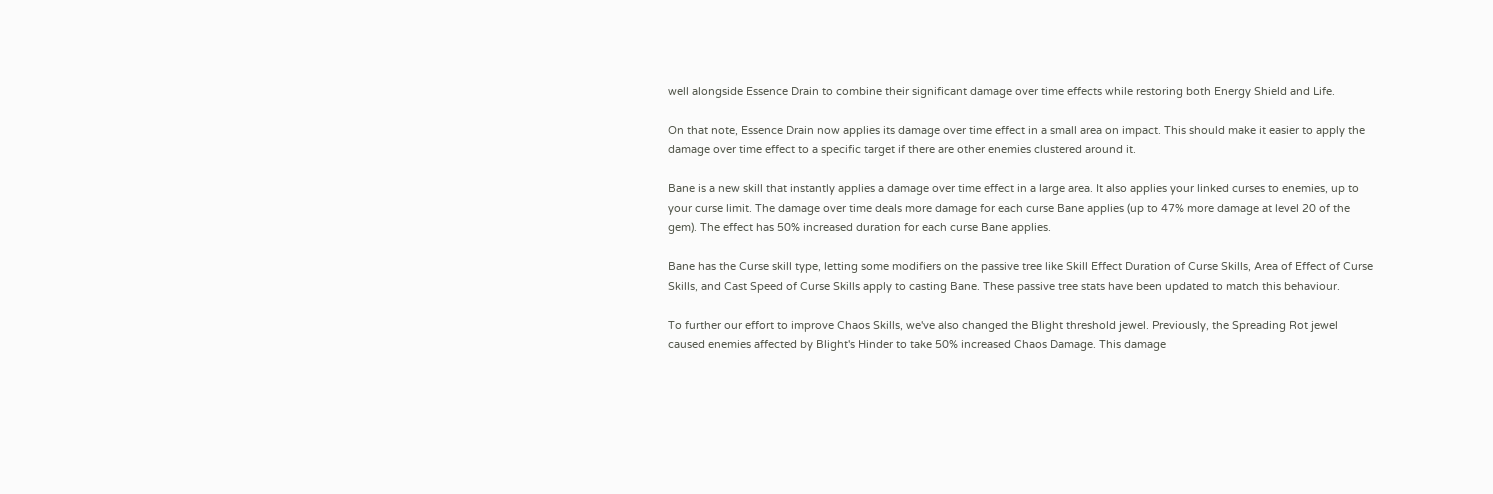well alongside Essence Drain to combine their significant damage over time effects while restoring both Energy Shield and Life.

On that note, Essence Drain now applies its damage over time effect in a small area on impact. This should make it easier to apply the damage over time effect to a specific target if there are other enemies clustered around it.

Bane is a new skill that instantly applies a damage over time effect in a large area. It also applies your linked curses to enemies, up to your curse limit. The damage over time deals more damage for each curse Bane applies (up to 47% more damage at level 20 of the gem). The effect has 50% increased duration for each curse Bane applies.

Bane has the Curse skill type, letting some modifiers on the passive tree like Skill Effect Duration of Curse Skills, Area of Effect of Curse Skills, and Cast Speed of Curse Skills apply to casting Bane. These passive tree stats have been updated to match this behaviour.

To further our effort to improve Chaos Skills, we've also changed the Blight threshold jewel. Previously, the Spreading Rot jewel caused enemies affected by Blight's Hinder to take 50% increased Chaos Damage. This damage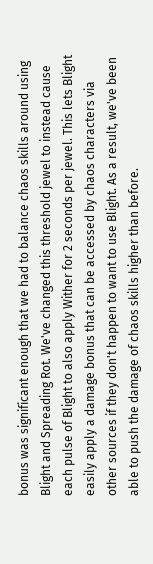bonus was significant enough that we had to balance chaos skills around using Blight and Spreading Rot. We've changed this threshold jewel to instead cause each pulse of Blight to also apply Wither for 2 seconds per jewel. This lets Blight easily apply a damage bonus that can be accessed by chaos characters via other sources if they don't happen to want to use Blight. As a result, we've been able to push the damage of chaos skills higher than before.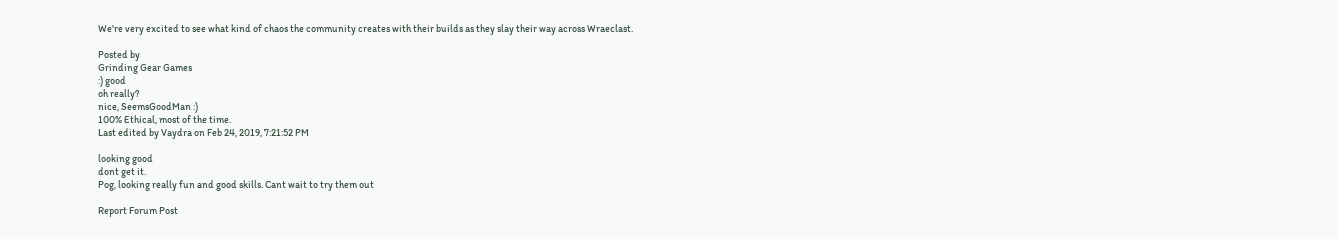We're very excited to see what kind of chaos the community creates with their builds as they slay their way across Wraeclast.

Posted by
Grinding Gear Games
:) good
oh really?
nice, SeemsGoodMan :)
100% Ethical, most of the time.
Last edited by Vaydra on Feb 24, 2019, 7:21:52 PM

looking good
dont get it.
Pog, looking really fun and good skills. Cant wait to try them out

Report Forum Post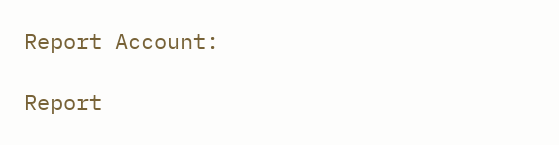Report Account:

Report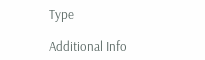Type

Additional Info